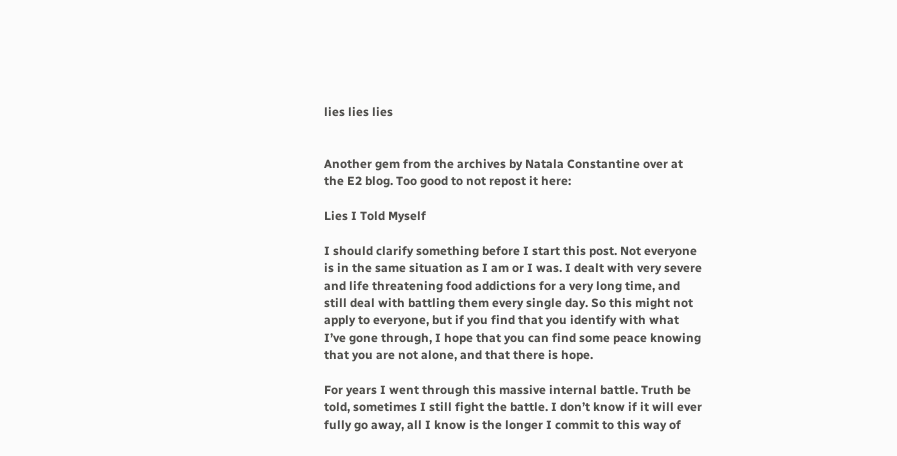lies lies lies


Another gem from the archives by Natala Constantine over at the E2 blog. Too good to not repost it here:

Lies I Told Myself

I should clarify something before I start this post. Not everyone is in the same situation as I am or I was. I dealt with very severe and life threatening food addictions for a very long time, and still deal with battling them every single day. So this might not apply to everyone, but if you find that you identify with what I’ve gone through, I hope that you can find some peace knowing that you are not alone, and that there is hope.

For years I went through this massive internal battle. Truth be told, sometimes I still fight the battle. I don’t know if it will ever fully go away, all I know is the longer I commit to this way of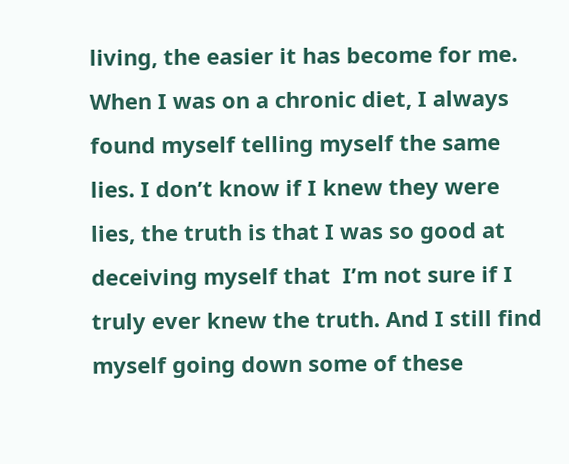living, the easier it has become for me. When I was on a chronic diet, I always found myself telling myself the same lies. I don’t know if I knew they were lies, the truth is that I was so good at deceiving myself that  I’m not sure if I truly ever knew the truth. And I still find myself going down some of these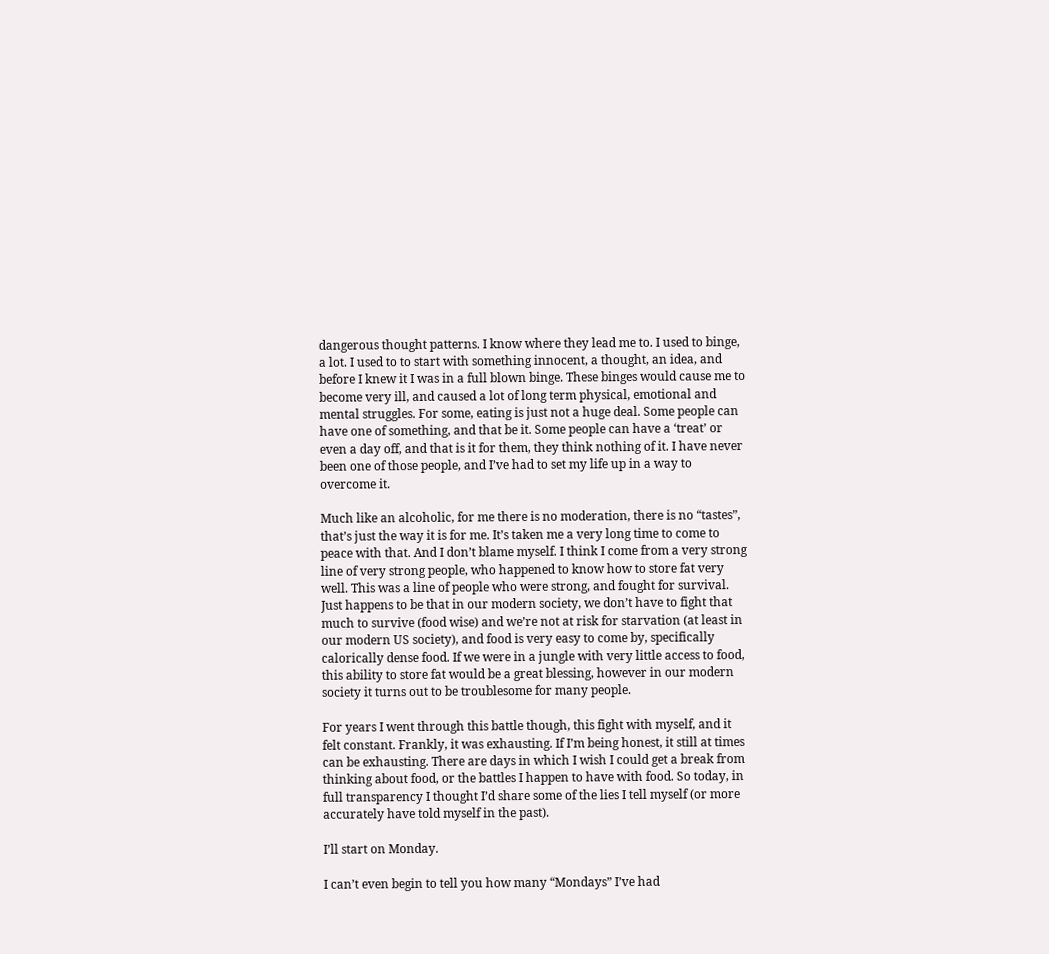dangerous thought patterns. I know where they lead me to. I used to binge, a lot. I used to to start with something innocent, a thought, an idea, and before I knew it I was in a full blown binge. These binges would cause me to become very ill, and caused a lot of long term physical, emotional and mental struggles. For some, eating is just not a huge deal. Some people can have one of something, and that be it. Some people can have a ‘treat’ or even a day off, and that is it for them, they think nothing of it. I have never been one of those people, and I’ve had to set my life up in a way to overcome it.

Much like an alcoholic, for me there is no moderation, there is no “tastes”, that’s just the way it is for me. It’s taken me a very long time to come to peace with that. And I don’t blame myself. I think I come from a very strong line of very strong people, who happened to know how to store fat very well. This was a line of people who were strong, and fought for survival. Just happens to be that in our modern society, we don’t have to fight that much to survive (food wise) and we’re not at risk for starvation (at least in our modern US society), and food is very easy to come by, specifically calorically dense food. If we were in a jungle with very little access to food, this ability to store fat would be a great blessing, however in our modern society it turns out to be troublesome for many people.

For years I went through this battle though, this fight with myself, and it felt constant. Frankly, it was exhausting. If I’m being honest, it still at times can be exhausting. There are days in which I wish I could get a break from thinking about food, or the battles I happen to have with food. So today, in full transparency I thought I’d share some of the lies I tell myself (or more accurately have told myself in the past).

I’ll start on Monday.

I can’t even begin to tell you how many “Mondays” I’ve had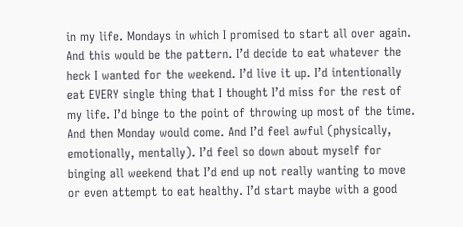in my life. Mondays in which I promised to start all over again. And this would be the pattern. I’d decide to eat whatever the heck I wanted for the weekend. I’d live it up. I’d intentionally eat EVERY single thing that I thought I’d miss for the rest of my life. I’d binge to the point of throwing up most of the time. And then Monday would come. And I’d feel awful (physically, emotionally, mentally). I’d feel so down about myself for binging all weekend that I’d end up not really wanting to move or even attempt to eat healthy. I’d start maybe with a good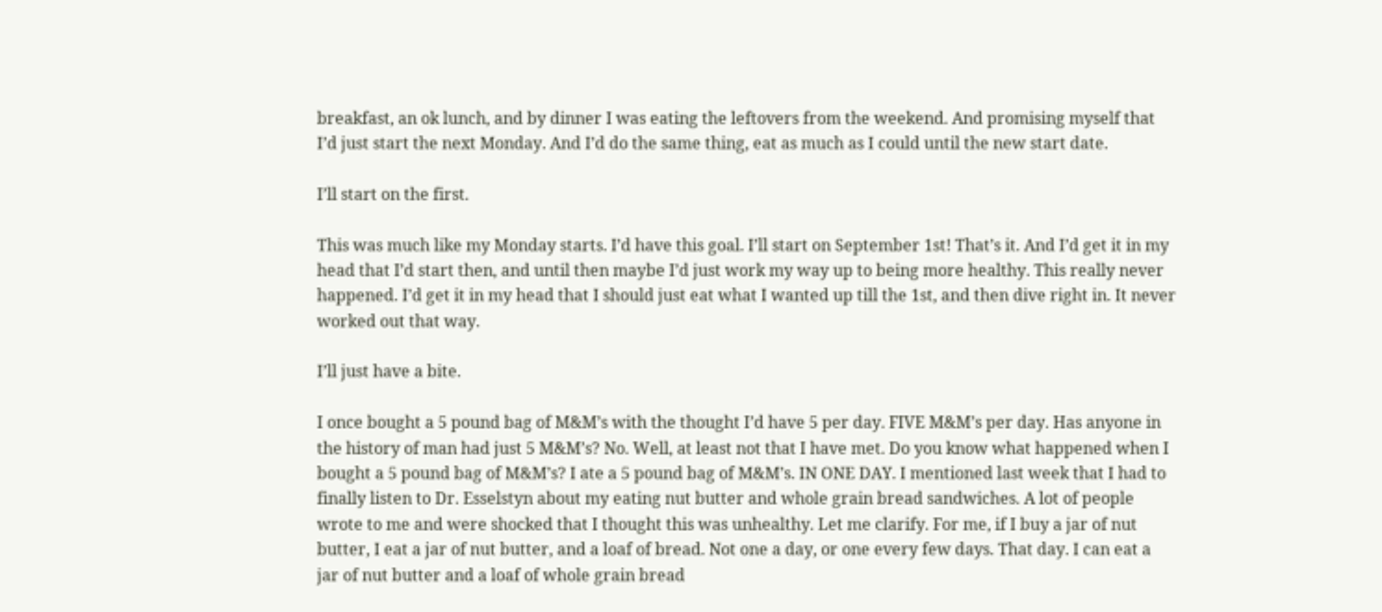breakfast, an ok lunch, and by dinner I was eating the leftovers from the weekend. And promising myself that I’d just start the next Monday. And I’d do the same thing, eat as much as I could until the new start date.

I’ll start on the first.

This was much like my Monday starts. I’d have this goal. I’ll start on September 1st! That’s it. And I’d get it in my head that I’d start then, and until then maybe I’d just work my way up to being more healthy. This really never happened. I’d get it in my head that I should just eat what I wanted up till the 1st, and then dive right in. It never worked out that way.

I’ll just have a bite.

I once bought a 5 pound bag of M&M’s with the thought I’d have 5 per day. FIVE M&M’s per day. Has anyone in the history of man had just 5 M&M’s? No. Well, at least not that I have met. Do you know what happened when I bought a 5 pound bag of M&M’s? I ate a 5 pound bag of M&M’s. IN ONE DAY. I mentioned last week that I had to finally listen to Dr. Esselstyn about my eating nut butter and whole grain bread sandwiches. A lot of people wrote to me and were shocked that I thought this was unhealthy. Let me clarify. For me, if I buy a jar of nut butter, I eat a jar of nut butter, and a loaf of bread. Not one a day, or one every few days. That day. I can eat a jar of nut butter and a loaf of whole grain bread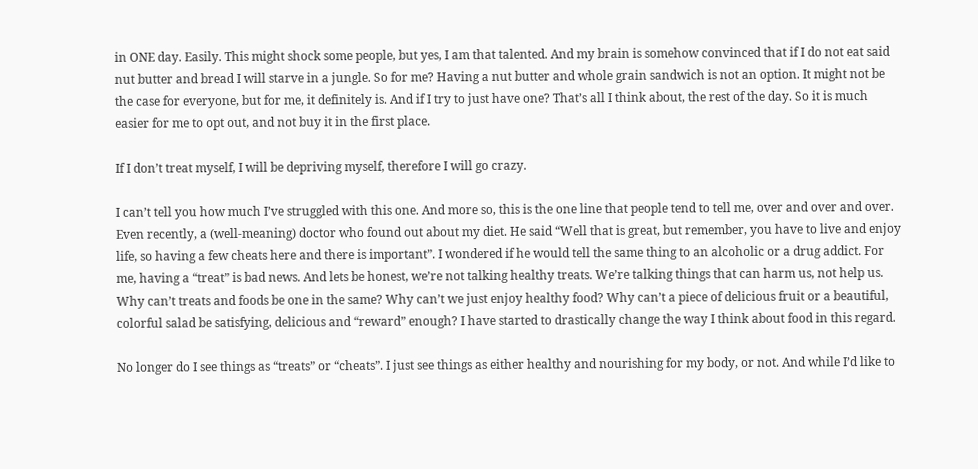in ONE day. Easily. This might shock some people, but yes, I am that talented. And my brain is somehow convinced that if I do not eat said nut butter and bread I will starve in a jungle. So for me? Having a nut butter and whole grain sandwich is not an option. It might not be the case for everyone, but for me, it definitely is. And if I try to just have one? That’s all I think about, the rest of the day. So it is much easier for me to opt out, and not buy it in the first place.

If I don’t treat myself, I will be depriving myself, therefore I will go crazy.

I can’t tell you how much I’ve struggled with this one. And more so, this is the one line that people tend to tell me, over and over and over. Even recently, a (well-meaning) doctor who found out about my diet. He said “Well that is great, but remember, you have to live and enjoy life, so having a few cheats here and there is important”. I wondered if he would tell the same thing to an alcoholic or a drug addict. For me, having a “treat” is bad news. And lets be honest, we’re not talking healthy treats. We’re talking things that can harm us, not help us. Why can’t treats and foods be one in the same? Why can’t we just enjoy healthy food? Why can’t a piece of delicious fruit or a beautiful, colorful salad be satisfying, delicious and “reward” enough? I have started to drastically change the way I think about food in this regard.

No longer do I see things as “treats” or “cheats”. I just see things as either healthy and nourishing for my body, or not. And while I’d like to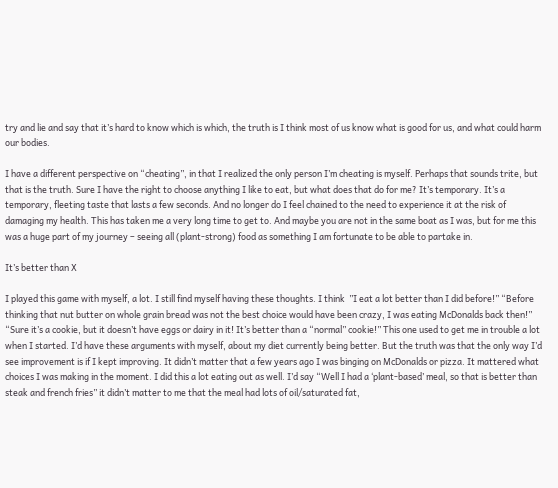try and lie and say that it’s hard to know which is which, the truth is I think most of us know what is good for us, and what could harm our bodies.

I have a different perspective on “cheating”, in that I realized the only person I’m cheating is myself. Perhaps that sounds trite, but that is the truth. Sure I have the right to choose anything I like to eat, but what does that do for me? It’s temporary. It’s a temporary, fleeting taste that lasts a few seconds. And no longer do I feel chained to the need to experience it at the risk of damaging my health. This has taken me a very long time to get to. And maybe you are not in the same boat as I was, but for me this was a huge part of my journey – seeing all (plant-strong) food as something I am fortunate to be able to partake in.

It’s better than X

I played this game with myself, a lot. I still find myself having these thoughts. I think  ”I eat a lot better than I did before!” “Before thinking that nut butter on whole grain bread was not the best choice would have been crazy, I was eating McDonalds back then!” “Sure it’s a cookie, but it doesn’t have eggs or dairy in it! It’s better than a “normal” cookie!” This one used to get me in trouble a lot when I started. I’d have these arguments with myself, about my diet currently being better. But the truth was that the only way I’d see improvement is if I kept improving. It didn’t matter that a few years ago I was binging on McDonalds or pizza. It mattered what choices I was making in the moment. I did this a lot eating out as well. I’d say “Well I had a ‘plant-based’ meal, so that is better than steak and french fries” it didn’t matter to me that the meal had lots of oil/saturated fat,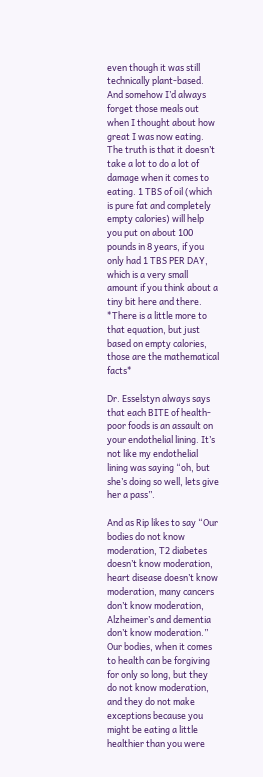even though it was still technically plant-based. And somehow I’d always forget those meals out when I thought about how great I was now eating. The truth is that it doesn’t take a lot to do a lot of damage when it comes to eating. 1 TBS of oil (which is pure fat and completely empty calories) will help you put on about 100 pounds in 8 years, if you only had 1 TBS PER DAY, which is a very small amount if you think about a tiny bit here and there. *There is a little more to that equation, but just based on empty calories, those are the mathematical facts*

Dr. Esselstyn always says that each BITE of health-poor foods is an assault on your endothelial lining. It’s not like my endothelial lining was saying “oh, but she’s doing so well, lets give her a pass”.

And as Rip likes to say “Our bodies do not know moderation, T2 diabetes doesn’t know moderation, heart disease doesn’t know moderation, many cancers don’t know moderation, Alzheimer’s and dementia  don’t know moderation.” Our bodies, when it comes to health can be forgiving for only so long, but they do not know moderation, and they do not make exceptions because you might be eating a little healthier than you were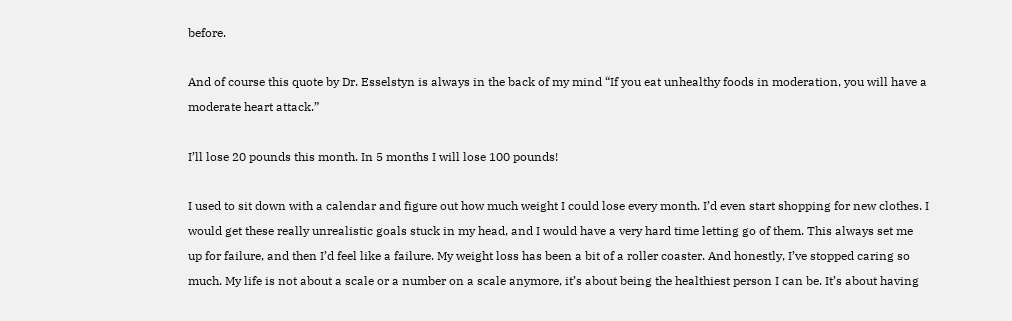before.

And of course this quote by Dr. Esselstyn is always in the back of my mind “If you eat unhealthy foods in moderation, you will have a moderate heart attack.”

I’ll lose 20 pounds this month. In 5 months I will lose 100 pounds!

I used to sit down with a calendar and figure out how much weight I could lose every month. I’d even start shopping for new clothes. I would get these really unrealistic goals stuck in my head, and I would have a very hard time letting go of them. This always set me up for failure, and then I’d feel like a failure. My weight loss has been a bit of a roller coaster. And honestly, I’ve stopped caring so much. My life is not about a scale or a number on a scale anymore, it’s about being the healthiest person I can be. It’s about having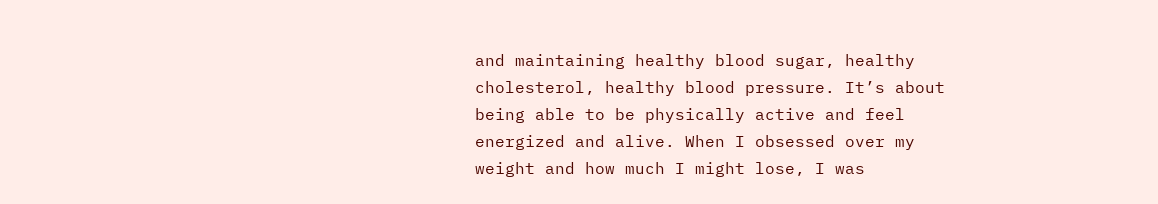and maintaining healthy blood sugar, healthy cholesterol, healthy blood pressure. It’s about being able to be physically active and feel energized and alive. When I obsessed over my weight and how much I might lose, I was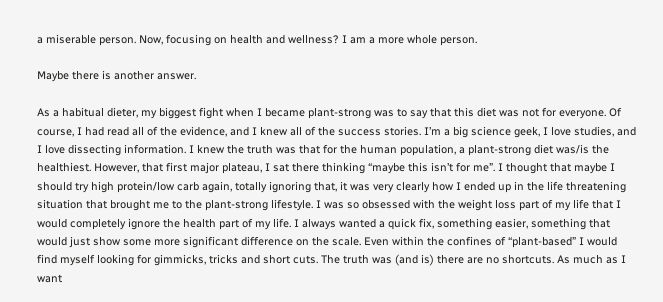a miserable person. Now, focusing on health and wellness? I am a more whole person.

Maybe there is another answer.

As a habitual dieter, my biggest fight when I became plant-strong was to say that this diet was not for everyone. Of course, I had read all of the evidence, and I knew all of the success stories. I’m a big science geek, I love studies, and I love dissecting information. I knew the truth was that for the human population, a plant-strong diet was/is the healthiest. However, that first major plateau, I sat there thinking “maybe this isn’t for me”. I thought that maybe I should try high protein/low carb again, totally ignoring that, it was very clearly how I ended up in the life threatening situation that brought me to the plant-strong lifestyle. I was so obsessed with the weight loss part of my life that I would completely ignore the health part of my life. I always wanted a quick fix, something easier, something that would just show some more significant difference on the scale. Even within the confines of “plant-based” I would find myself looking for gimmicks, tricks and short cuts. The truth was (and is) there are no shortcuts. As much as I want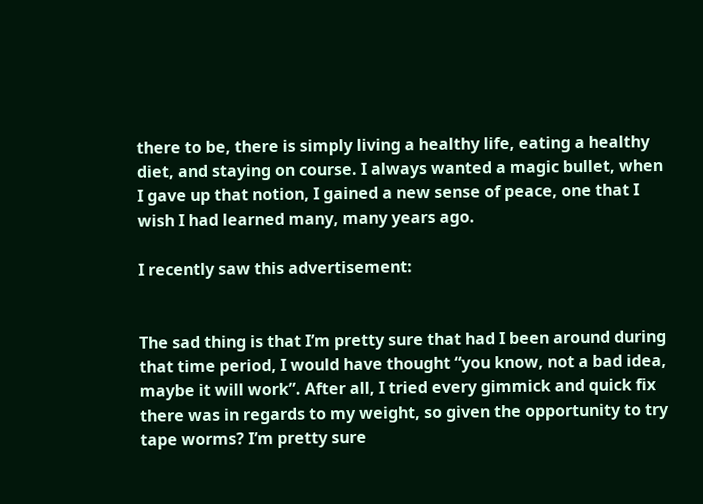there to be, there is simply living a healthy life, eating a healthy diet, and staying on course. I always wanted a magic bullet, when I gave up that notion, I gained a new sense of peace, one that I wish I had learned many, many years ago.

I recently saw this advertisement:


The sad thing is that I’m pretty sure that had I been around during that time period, I would have thought “you know, not a bad idea, maybe it will work”. After all, I tried every gimmick and quick fix  there was in regards to my weight, so given the opportunity to try tape worms? I’m pretty sure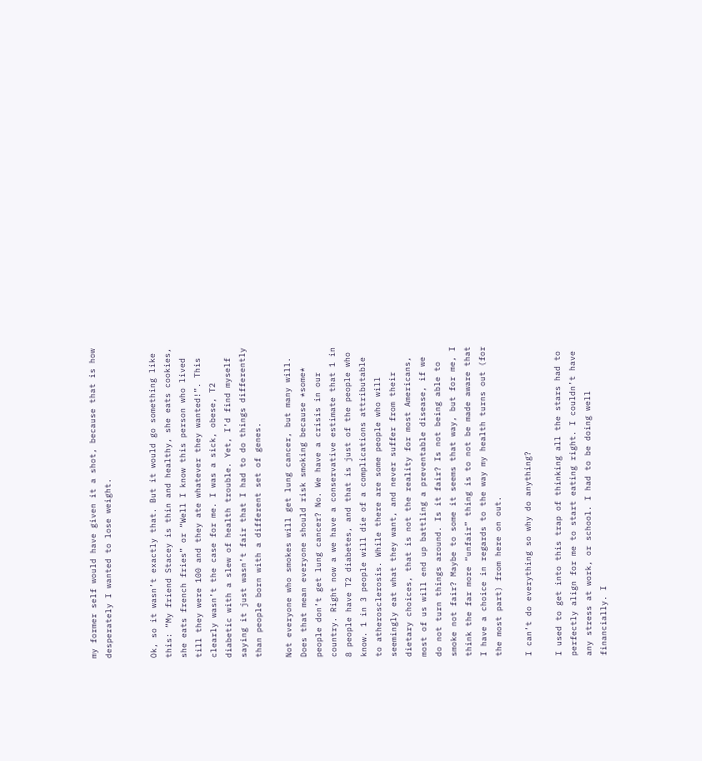my former self would have given it a shot, because that is how desperately I wanted to lose weight.


Ok, so it wasn’t exactly that. But it would go something like this: “My friend Stacey is thin and healthy, she eats cookies, she eats french fries” or “Well I know this person who lived till they were 100 and they ate whatever they wanted!”. This clearly wasn’t the case for me. I was a sick, obese, T2 diabetic with a slew of health trouble. Yet, I’d find myself saying it just wasn’t fair that I had to do things differently than people born with a different set of genes.

Not everyone who smokes will get lung cancer, but many will. Does that mean everyone should risk smoking because *some* people don’t get lung cancer? No. We have a crisis in our country. Right now a we have a conservative estimate that 1 in 8 people have T2 diabetes, and that is just of the people who know. 1 in 3 people will die of a complications attributable to atherosclerosis. While there are some people who will seemingly eat what they want, and never suffer from their dietary choices, that is not the reality for most Americans, most of us will end up battling a preventable disease, if we do not turn things around. Is it fair? Is not being able to smoke not fair? Maybe to some it seems that way, but for me, I think the far more “unfair” thing is to not be made aware that I have a choice in regards to the way my health turns out (for the most part) from here on out.

I can’t do everything so why do anything?

I used to get into this trap of thinking all the stars had to perfectly align for me to start eating right. I couldn’t have any stress at work, or school. I had to be doing well financially. I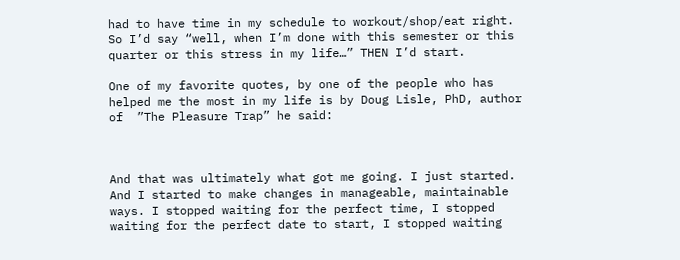had to have time in my schedule to workout/shop/eat right. So I’d say “well, when I’m done with this semester or this quarter or this stress in my life…” THEN I’d start.

One of my favorite quotes, by one of the people who has helped me the most in my life is by Doug Lisle, PhD, author of  ”The Pleasure Trap” he said:



And that was ultimately what got me going. I just started. And I started to make changes in manageable, maintainable ways. I stopped waiting for the perfect time, I stopped waiting for the perfect date to start, I stopped waiting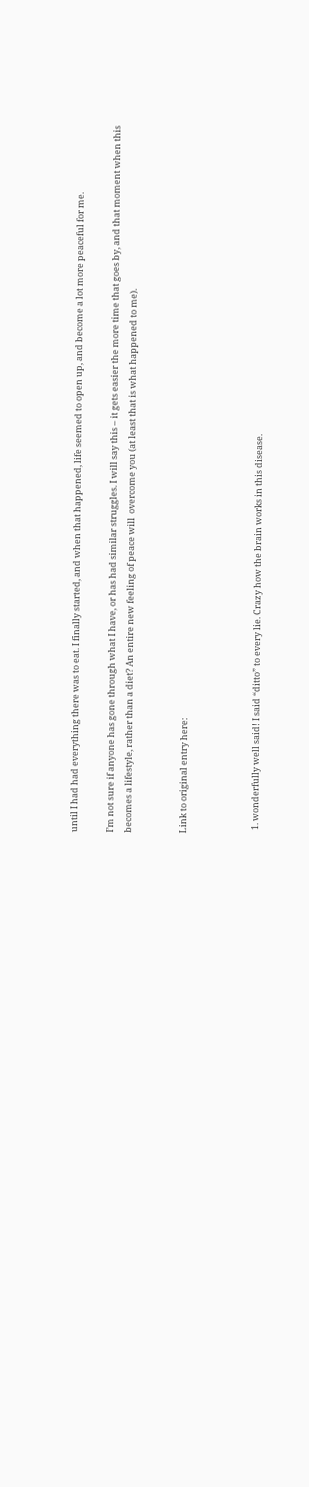until I had had everything there was to eat. I finally started, and when that happened, life seemed to open up, and become a lot more peaceful for me.

I’m not sure if anyone has gone through what I have, or has had similar struggles. I will say this – it gets easier the more time that goes by, and that moment when this becomes a lifestyle, rather than a diet? An entire new feeling of peace will  overcome you (at least that is what happened to me).


Link to original entry here:



  1. wonderfully well said! I said “ditto” to every lie. Crazy how the brain works in this disease.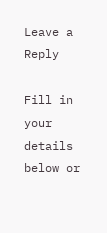Leave a Reply

Fill in your details below or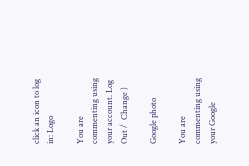click an icon to log in: Logo

You are commenting using your account. Log Out /  Change )

Google photo

You are commenting using your Google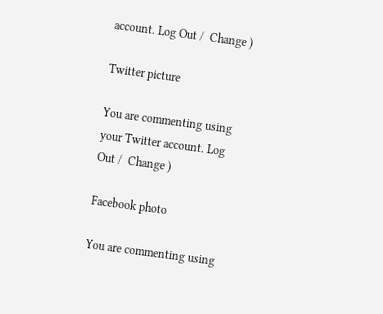account. Log Out /  Change )

Twitter picture

You are commenting using your Twitter account. Log Out /  Change )

Facebook photo

You are commenting using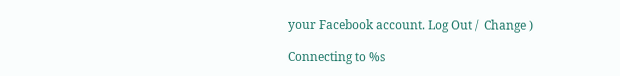your Facebook account. Log Out /  Change )

Connecting to %s